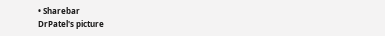• Sharebar
DrPatel's picture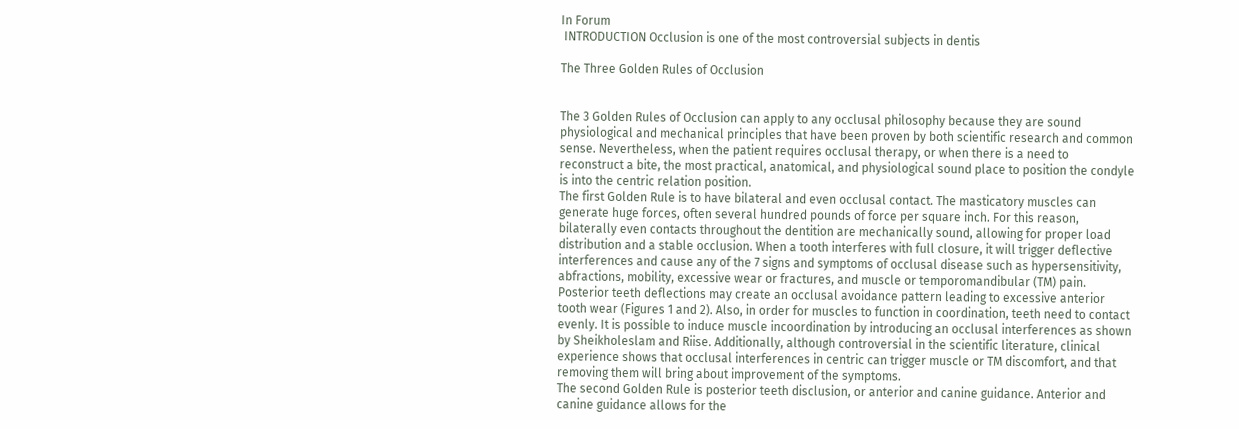In Forum
 INTRODUCTION Occlusion is one of the most controversial subjects in dentis

The Three Golden Rules of Occlusion


The 3 Golden Rules of Occlusion can apply to any occlusal philosophy because they are sound physiological and mechanical principles that have been proven by both scientific research and common sense. Nevertheless, when the patient requires occlusal therapy, or when there is a need to reconstruct a bite, the most practical, anatomical, and physiological sound place to position the condyle is into the centric relation position.
The first Golden Rule is to have bilateral and even occlusal contact. The masticatory muscles can generate huge forces, often several hundred pounds of force per square inch. For this reason, bilaterally even contacts throughout the dentition are mechanically sound, allowing for proper load distribution and a stable occlusion. When a tooth interferes with full closure, it will trigger deflective interferences and cause any of the 7 signs and symptoms of occlusal disease such as hypersensitivity, abfractions, mobility, excessive wear or fractures, and muscle or temporomandibular (TM) pain. Posterior teeth deflections may create an occlusal avoidance pattern leading to excessive anterior tooth wear (Figures 1 and 2). Also, in order for muscles to function in coordination, teeth need to contact evenly. It is possible to induce muscle incoordination by introducing an occlusal interferences as shown by Sheikholeslam and Riise. Additionally, although controversial in the scientific literature, clinical experience shows that occlusal interferences in centric can trigger muscle or TM discomfort, and that removing them will bring about improvement of the symptoms.
The second Golden Rule is posterior teeth disclusion, or anterior and canine guidance. Anterior and canine guidance allows for the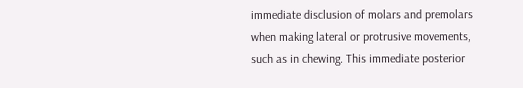immediate disclusion of molars and premolars when making lateral or protrusive movements, such as in chewing. This immediate posterior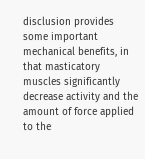disclusion provides some important mechanical benefits, in that masticatory muscles significantly decrease activity and the amount of force applied to the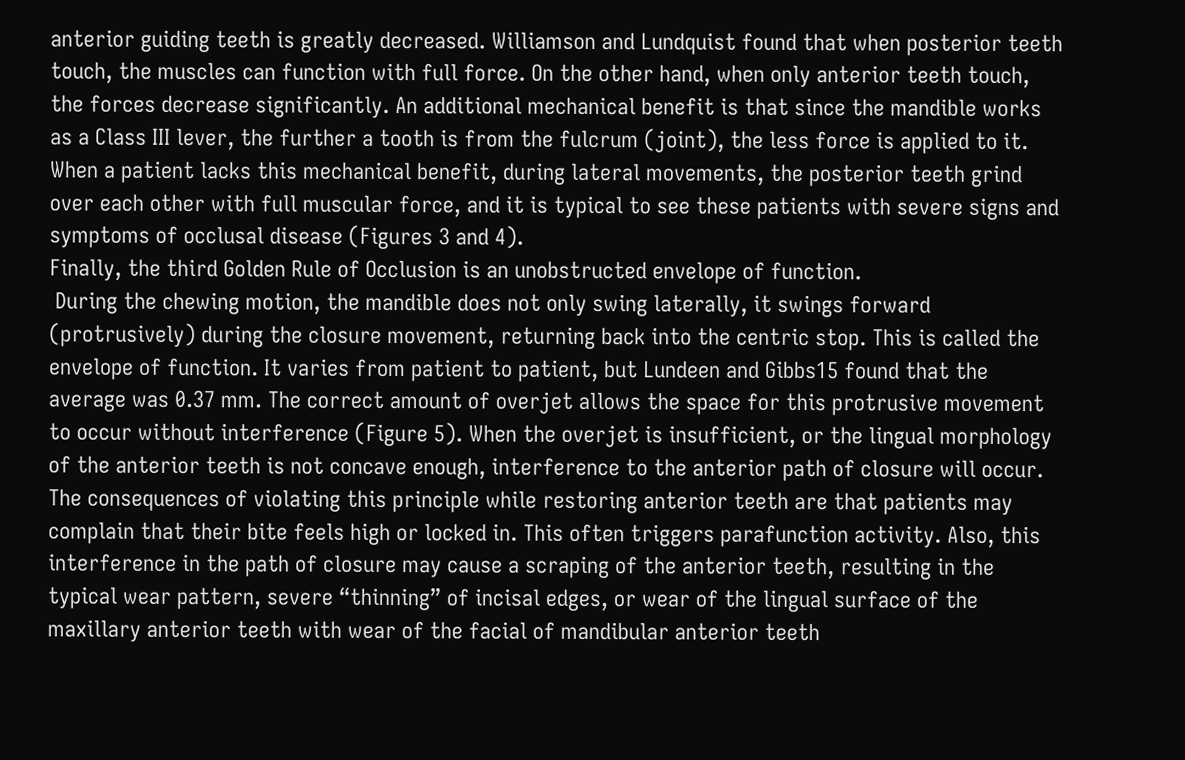anterior guiding teeth is greatly decreased. Williamson and Lundquist found that when posterior teeth touch, the muscles can function with full force. On the other hand, when only anterior teeth touch, the forces decrease significantly. An additional mechanical benefit is that since the mandible works as a Class III lever, the further a tooth is from the fulcrum (joint), the less force is applied to it. When a patient lacks this mechanical benefit, during lateral movements, the posterior teeth grind over each other with full muscular force, and it is typical to see these patients with severe signs and symptoms of occlusal disease (Figures 3 and 4).
Finally, the third Golden Rule of Occlusion is an unobstructed envelope of function.
 During the chewing motion, the mandible does not only swing laterally, it swings forward (protrusively) during the closure movement, returning back into the centric stop. This is called the envelope of function. It varies from patient to patient, but Lundeen and Gibbs15 found that the average was 0.37 mm. The correct amount of overjet allows the space for this protrusive movement to occur without interference (Figure 5). When the overjet is insufficient, or the lingual morphology of the anterior teeth is not concave enough, interference to the anterior path of closure will occur. The consequences of violating this principle while restoring anterior teeth are that patients may complain that their bite feels high or locked in. This often triggers parafunction activity. Also, this interference in the path of closure may cause a scraping of the anterior teeth, resulting in the typical wear pattern, severe “thinning” of incisal edges, or wear of the lingual surface of the maxillary anterior teeth with wear of the facial of mandibular anterior teeth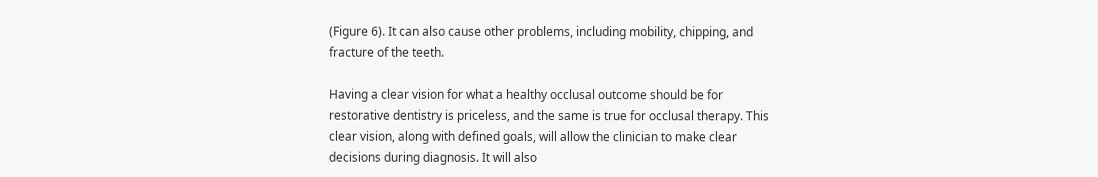(Figure 6). It can also cause other problems, including mobility, chipping, and fracture of the teeth.

Having a clear vision for what a healthy occlusal outcome should be for restorative dentistry is priceless, and the same is true for occlusal therapy. This clear vision, along with defined goals, will allow the clinician to make clear decisions during diagnosis. It will also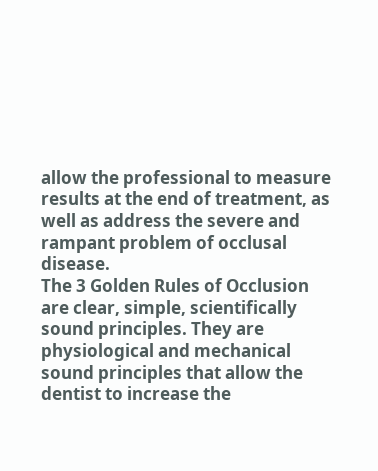allow the professional to measure results at the end of treatment, as well as address the severe and rampant problem of occlusal disease.
The 3 Golden Rules of Occlusion are clear, simple, scientifically sound principles. They are physiological and mechanical sound principles that allow the dentist to increase the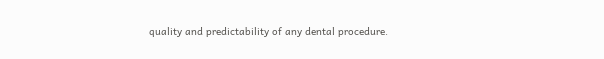quality and predictability of any dental procedure.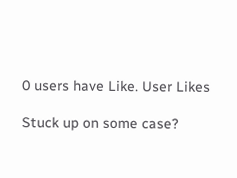0 users have Like. User Likes

Stuck up on some case?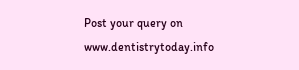Post your query on www.dentistrytoday.info